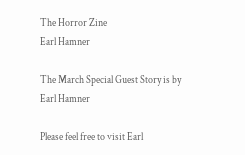The Horror Zine
Earl Hamner

The March Special Guest Story is by Earl Hamner

Please feel free to visit Earl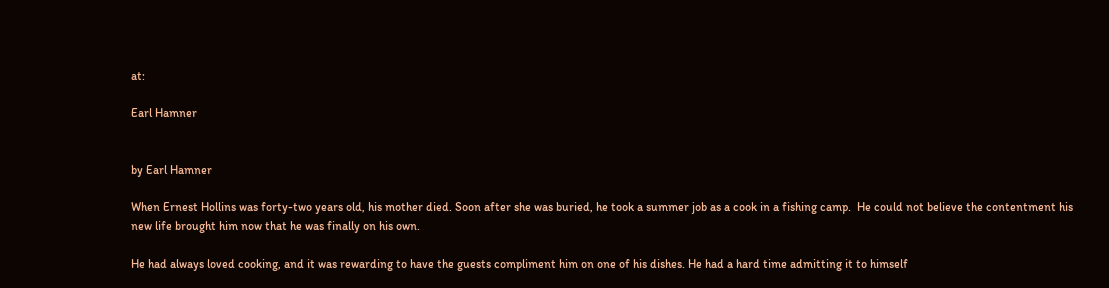at:

Earl Hamner


by Earl Hamner

When Ernest Hollins was forty-two years old, his mother died. Soon after she was buried, he took a summer job as a cook in a fishing camp.  He could not believe the contentment his new life brought him now that he was finally on his own.

He had always loved cooking, and it was rewarding to have the guests compliment him on one of his dishes. He had a hard time admitting it to himself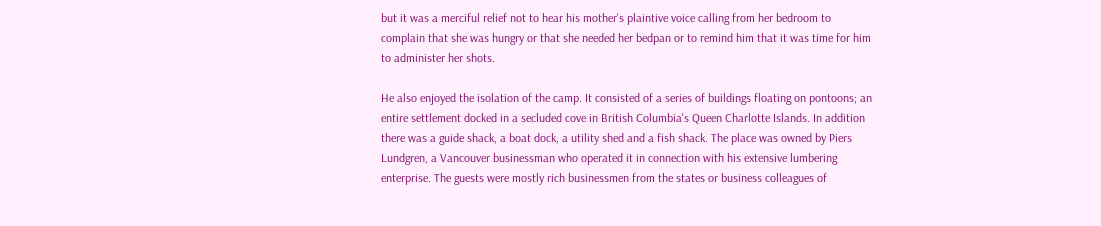but it was a merciful relief not to hear his mother's plaintive voice calling from her bedroom to complain that she was hungry or that she needed her bedpan or to remind him that it was time for him to administer her shots.

He also enjoyed the isolation of the camp. It consisted of a series of buildings floating on pontoons; an entire settlement docked in a secluded cove in British Columbia's Queen Charlotte Islands. In addition there was a guide shack, a boat dock, a utility shed and a fish shack. The place was owned by Piers Lundgren, a Vancouver businessman who operated it in connection with his extensive lumbering enterprise. The guests were mostly rich businessmen from the states or business colleagues of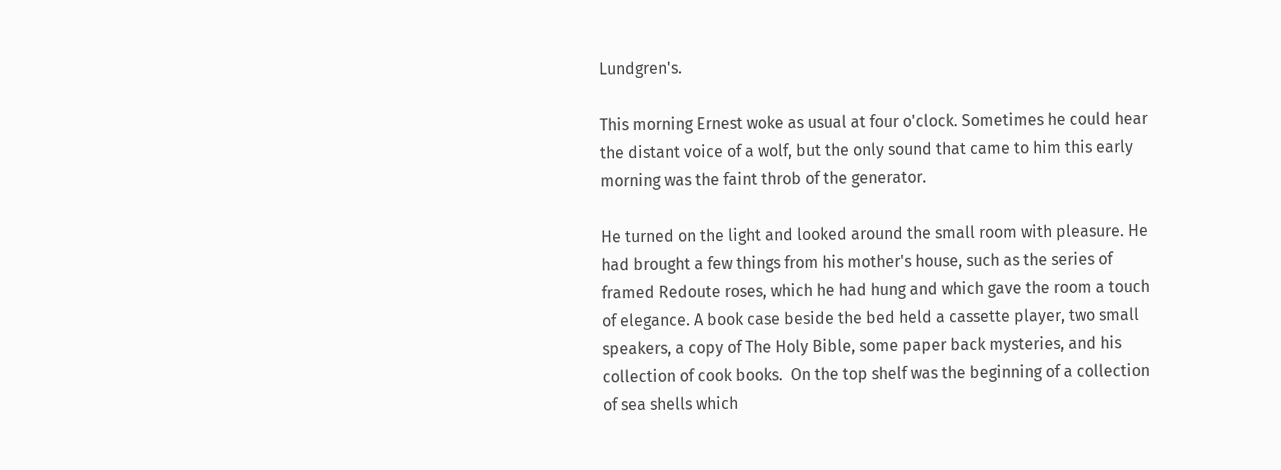Lundgren's.

This morning Ernest woke as usual at four o'clock. Sometimes he could hear the distant voice of a wolf, but the only sound that came to him this early morning was the faint throb of the generator.

He turned on the light and looked around the small room with pleasure. He had brought a few things from his mother's house, such as the series of framed Redoute roses, which he had hung and which gave the room a touch of elegance. A book case beside the bed held a cassette player, two small speakers, a copy of The Holy Bible, some paper back mysteries, and his collection of cook books.  On the top shelf was the beginning of a collection of sea shells which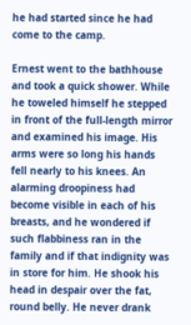he had started since he had come to the camp.

Ernest went to the bathhouse and took a quick shower. While he toweled himself he stepped in front of the full-length mirror and examined his image. His arms were so long his hands fell nearly to his knees. An alarming droopiness had become visible in each of his breasts, and he wondered if such flabbiness ran in the family and if that indignity was in store for him. He shook his head in despair over the fat, round belly. He never drank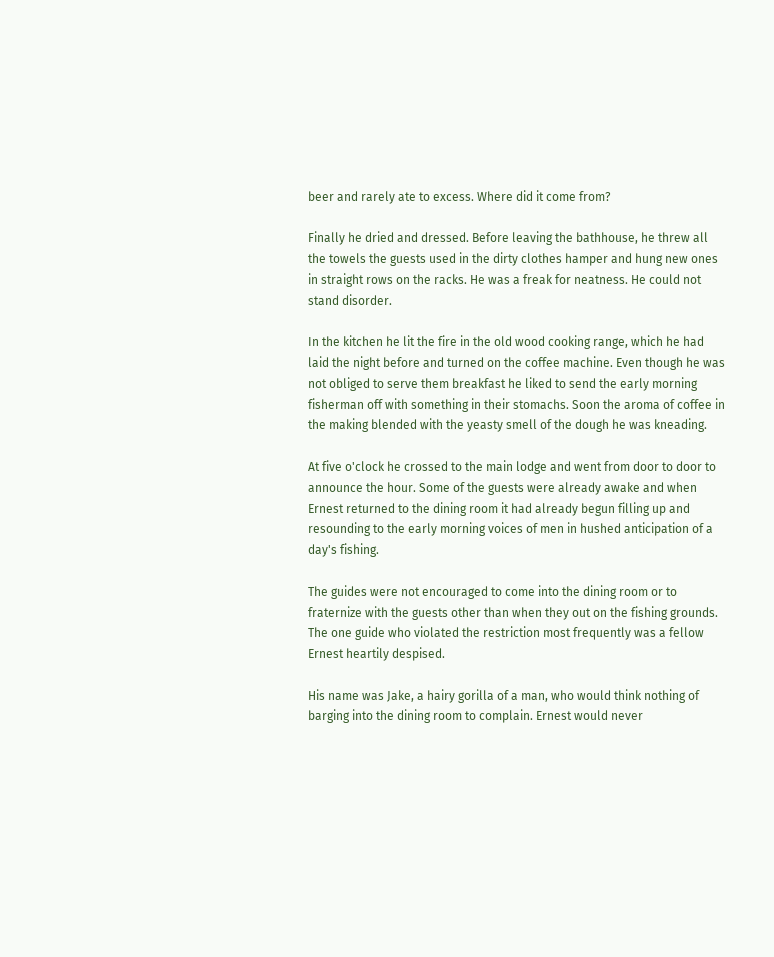beer and rarely ate to excess. Where did it come from?

Finally he dried and dressed. Before leaving the bathhouse, he threw all the towels the guests used in the dirty clothes hamper and hung new ones in straight rows on the racks. He was a freak for neatness. He could not stand disorder.

In the kitchen he lit the fire in the old wood cooking range, which he had laid the night before and turned on the coffee machine. Even though he was not obliged to serve them breakfast he liked to send the early morning fisherman off with something in their stomachs. Soon the aroma of coffee in the making blended with the yeasty smell of the dough he was kneading.

At five o'clock he crossed to the main lodge and went from door to door to announce the hour. Some of the guests were already awake and when Ernest returned to the dining room it had already begun filling up and resounding to the early morning voices of men in hushed anticipation of a day's fishing.

The guides were not encouraged to come into the dining room or to fraternize with the guests other than when they out on the fishing grounds. The one guide who violated the restriction most frequently was a fellow Ernest heartily despised.

His name was Jake, a hairy gorilla of a man, who would think nothing of barging into the dining room to complain. Ernest would never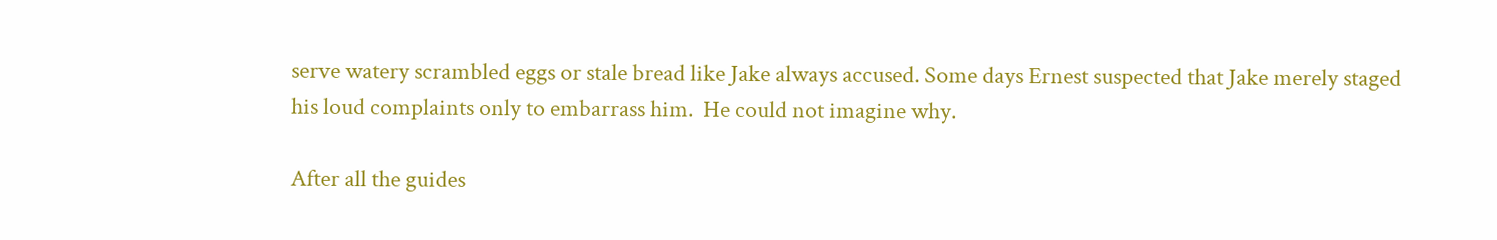serve watery scrambled eggs or stale bread like Jake always accused. Some days Ernest suspected that Jake merely staged his loud complaints only to embarrass him.  He could not imagine why.

After all the guides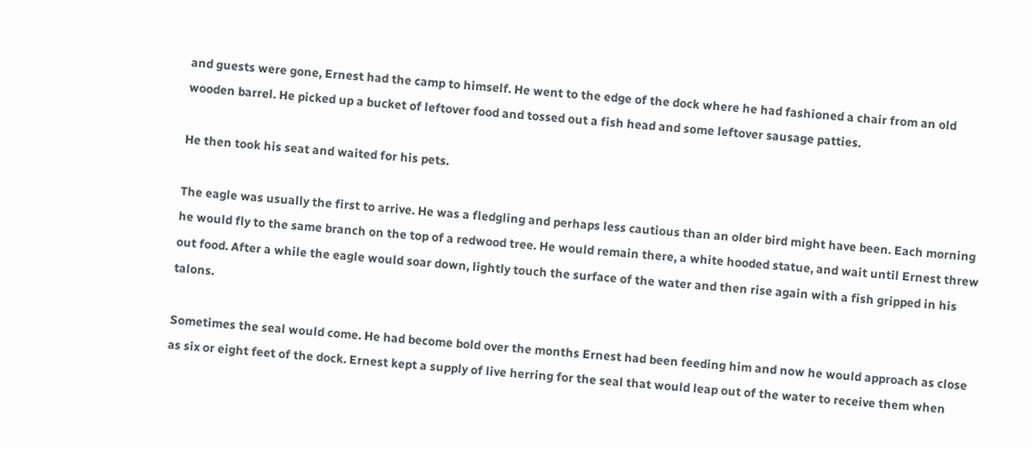and guests were gone, Ernest had the camp to himself. He went to the edge of the dock where he had fashioned a chair from an old wooden barrel. He picked up a bucket of leftover food and tossed out a fish head and some leftover sausage patties.

He then took his seat and waited for his pets.

The eagle was usually the first to arrive. He was a fledgling and perhaps less cautious than an older bird might have been. Each morning he would fly to the same branch on the top of a redwood tree. He would remain there, a white hooded statue, and wait until Ernest threw out food. After a while the eagle would soar down, lightly touch the surface of the water and then rise again with a fish gripped in his talons.

Sometimes the seal would come. He had become bold over the months Ernest had been feeding him and now he would approach as close as six or eight feet of the dock. Ernest kept a supply of live herring for the seal that would leap out of the water to receive them when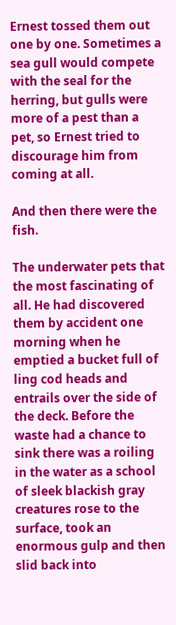Ernest tossed them out one by one. Sometimes a sea gull would compete with the seal for the herring, but gulls were more of a pest than a pet, so Ernest tried to discourage him from coming at all.

And then there were the fish.

The underwater pets that the most fascinating of all. He had discovered them by accident one morning when he emptied a bucket full of ling cod heads and entrails over the side of the deck. Before the waste had a chance to sink there was a roiling in the water as a school of sleek blackish gray creatures rose to the surface, took an enormous gulp and then slid back into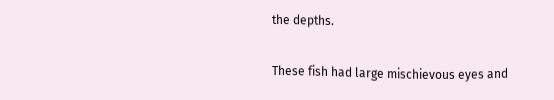the depths.

These fish had large mischievous eyes and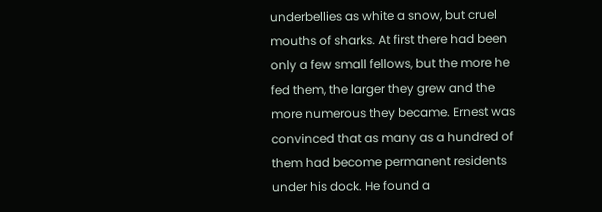underbellies as white a snow, but cruel mouths of sharks. At first there had been only a few small fellows, but the more he fed them, the larger they grew and the more numerous they became. Ernest was convinced that as many as a hundred of them had become permanent residents under his dock. He found a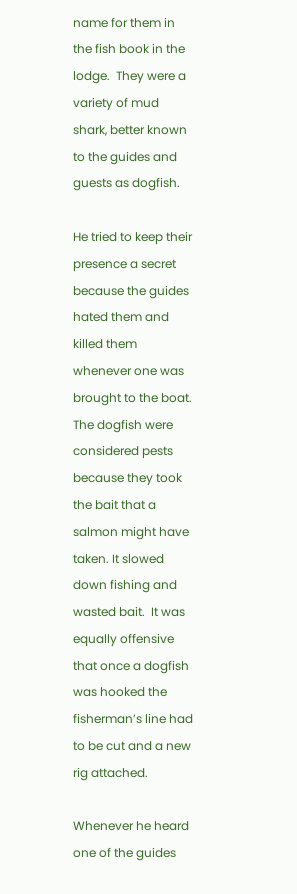name for them in the fish book in the lodge.  They were a variety of mud shark, better known to the guides and guests as dogfish.

He tried to keep their presence a secret because the guides hated them and killed them whenever one was brought to the boat. The dogfish were considered pests because they took the bait that a salmon might have taken. It slowed down fishing and wasted bait.  It was equally offensive that once a dogfish was hooked the fisherman’s line had to be cut and a new rig attached.

Whenever he heard one of the guides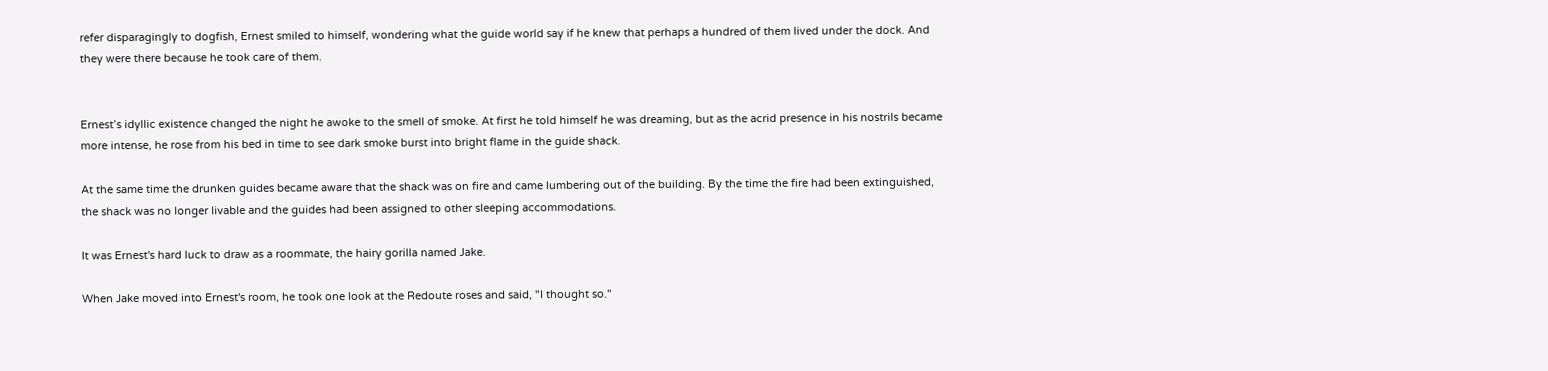refer disparagingly to dogfish, Ernest smiled to himself, wondering what the guide world say if he knew that perhaps a hundred of them lived under the dock. And they were there because he took care of them.


Ernest’s idyllic existence changed the night he awoke to the smell of smoke. At first he told himself he was dreaming, but as the acrid presence in his nostrils became more intense, he rose from his bed in time to see dark smoke burst into bright flame in the guide shack.

At the same time the drunken guides became aware that the shack was on fire and came lumbering out of the building. By the time the fire had been extinguished, the shack was no longer livable and the guides had been assigned to other sleeping accommodations.

It was Ernest's hard luck to draw as a roommate, the hairy gorilla named Jake.

When Jake moved into Ernest's room, he took one look at the Redoute roses and said, "I thought so."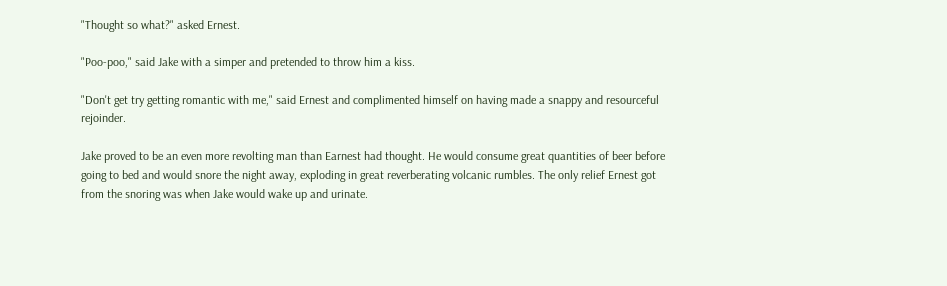"Thought so what?" asked Ernest.

"Poo-poo," said Jake with a simper and pretended to throw him a kiss.

"Don't get try getting romantic with me," said Ernest and complimented himself on having made a snappy and resourceful rejoinder.

Jake proved to be an even more revolting man than Earnest had thought. He would consume great quantities of beer before going to bed and would snore the night away, exploding in great reverberating volcanic rumbles. The only relief Ernest got from the snoring was when Jake would wake up and urinate.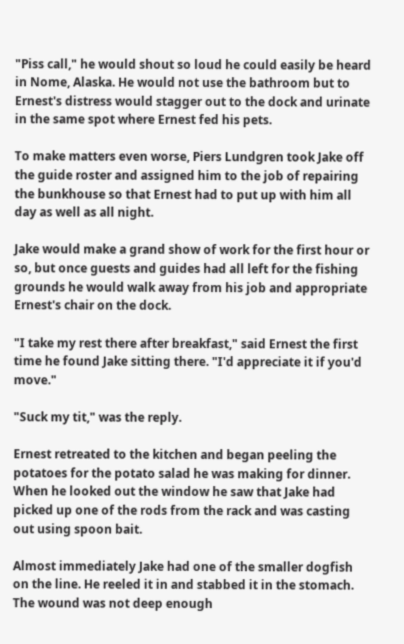"Piss call," he would shout so loud he could easily be heard in Nome, Alaska. He would not use the bathroom but to Ernest's distress would stagger out to the dock and urinate in the same spot where Ernest fed his pets.

To make matters even worse, Piers Lundgren took Jake off the guide roster and assigned him to the job of repairing the bunkhouse so that Ernest had to put up with him all day as well as all night.

Jake would make a grand show of work for the first hour or so, but once guests and guides had all left for the fishing grounds he would walk away from his job and appropriate Ernest's chair on the dock.

"I take my rest there after breakfast," said Ernest the first time he found Jake sitting there. "I'd appreciate it if you'd move."

"Suck my tit," was the reply.

Ernest retreated to the kitchen and began peeling the potatoes for the potato salad he was making for dinner. When he looked out the window he saw that Jake had picked up one of the rods from the rack and was casting out using spoon bait.

Almost immediately Jake had one of the smaller dogfish on the line. He reeled it in and stabbed it in the stomach. The wound was not deep enough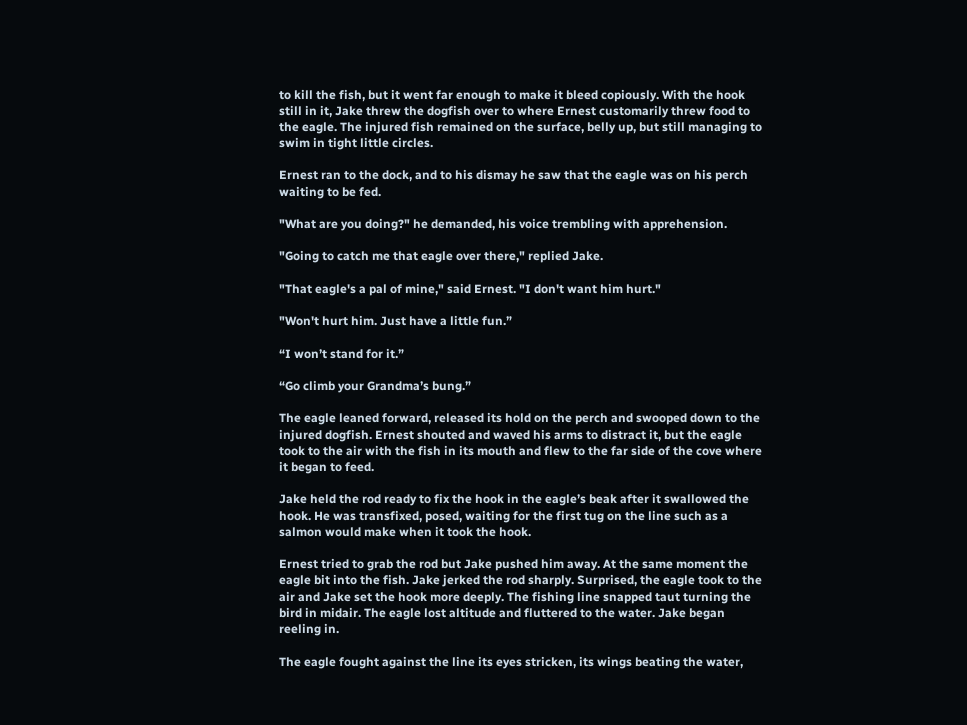to kill the fish, but it went far enough to make it bleed copiously. With the hook still in it, Jake threw the dogfish over to where Ernest customarily threw food to the eagle. The injured fish remained on the surface, belly up, but still managing to swim in tight little circles.

Ernest ran to the dock, and to his dismay he saw that the eagle was on his perch waiting to be fed.

"What are you doing?" he demanded, his voice trembling with apprehension.

"Going to catch me that eagle over there," replied Jake.

"That eagle's a pal of mine," said Ernest. "I don't want him hurt."

"Won't hurt him. Just have a little fun.”

“I won’t stand for it.”

“Go climb your Grandma’s bung.”

The eagle leaned forward, released its hold on the perch and swooped down to the injured dogfish. Ernest shouted and waved his arms to distract it, but the eagle took to the air with the fish in its mouth and flew to the far side of the cove where it began to feed.

Jake held the rod ready to fix the hook in the eagle’s beak after it swallowed the hook. He was transfixed, posed, waiting for the first tug on the line such as a salmon would make when it took the hook.

Ernest tried to grab the rod but Jake pushed him away. At the same moment the eagle bit into the fish. Jake jerked the rod sharply. Surprised, the eagle took to the air and Jake set the hook more deeply. The fishing line snapped taut turning the bird in midair. The eagle lost altitude and fluttered to the water. Jake began reeling in.

The eagle fought against the line its eyes stricken, its wings beating the water,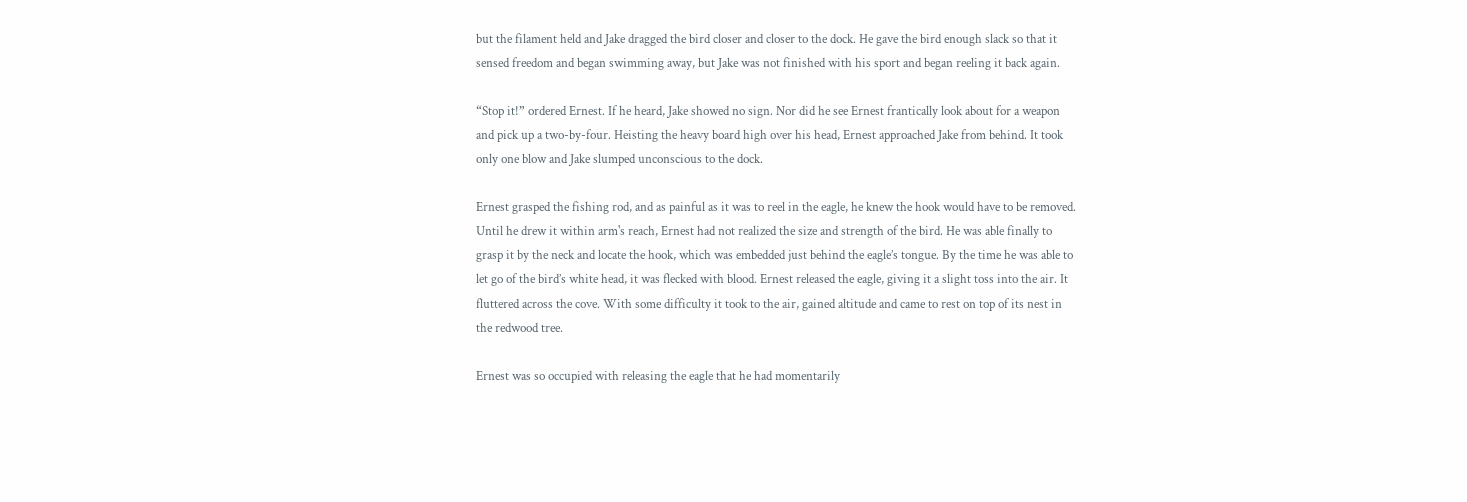but the filament held and Jake dragged the bird closer and closer to the dock. He gave the bird enough slack so that it sensed freedom and began swimming away, but Jake was not finished with his sport and began reeling it back again.

“Stop it!” ordered Ernest. If he heard, Jake showed no sign. Nor did he see Ernest frantically look about for a weapon and pick up a two-by-four. Heisting the heavy board high over his head, Ernest approached Jake from behind. It took only one blow and Jake slumped unconscious to the dock.

Ernest grasped the fishing rod, and as painful as it was to reel in the eagle, he knew the hook would have to be removed. Until he drew it within arm's reach, Ernest had not realized the size and strength of the bird. He was able finally to grasp it by the neck and locate the hook, which was embedded just behind the eagle’s tongue. By the time he was able to let go of the bird’s white head, it was flecked with blood. Ernest released the eagle, giving it a slight toss into the air. It fluttered across the cove. With some difficulty it took to the air, gained altitude and came to rest on top of its nest in the redwood tree.

Ernest was so occupied with releasing the eagle that he had momentarily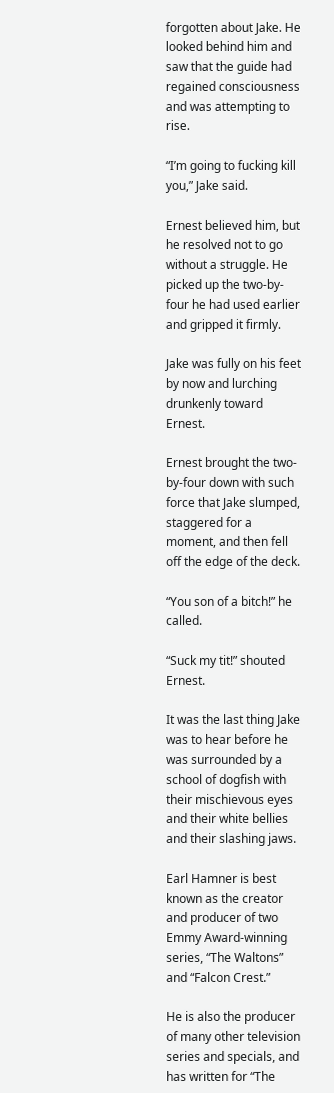forgotten about Jake. He looked behind him and saw that the guide had regained consciousness and was attempting to rise.

“I’m going to fucking kill you,” Jake said.

Ernest believed him, but he resolved not to go without a struggle. He picked up the two-by-four he had used earlier and gripped it firmly.

Jake was fully on his feet by now and lurching drunkenly toward Ernest.

Ernest brought the two-by-four down with such force that Jake slumped, staggered for a moment, and then fell off the edge of the deck.

“You son of a bitch!” he called.

“Suck my tit!” shouted Ernest.

It was the last thing Jake was to hear before he was surrounded by a school of dogfish with their mischievous eyes and their white bellies and their slashing jaws.

Earl Hamner is best known as the creator and producer of two Emmy Award-winning series, “The Waltons” and “Falcon Crest.”

He is also the producer of many other television series and specials, and has written for “The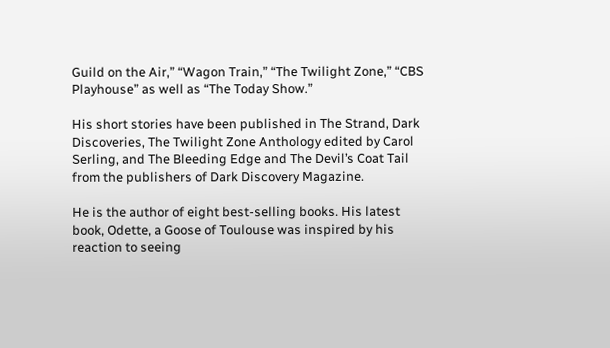Guild on the Air,” “Wagon Train,” “The Twilight Zone,” “CBS Playhouse” as well as “The Today Show.”

His short stories have been published in The Strand, Dark Discoveries, The Twilight Zone Anthology edited by Carol Serling, and The Bleeding Edge and The Devil’s Coat Tail from the publishers of Dark Discovery Magazine.

He is the author of eight best-selling books. His latest book, Odette, a Goose of Toulouse was inspired by his reaction to seeing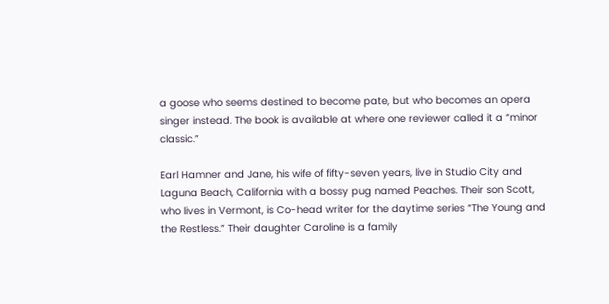a goose who seems destined to become pate, but who becomes an opera singer instead. The book is available at where one reviewer called it a “minor classic.”

Earl Hamner and Jane, his wife of fifty-seven years, live in Studio City and Laguna Beach, California with a bossy pug named Peaches. Their son Scott, who lives in Vermont, is Co-head writer for the daytime series “The Young and the Restless.” Their daughter Caroline is a family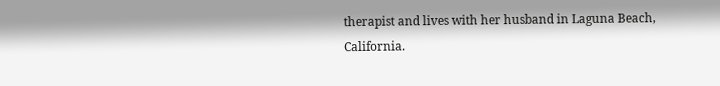therapist and lives with her husband in Laguna Beach, California.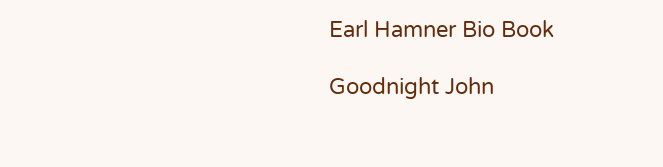Earl Hamner Bio Book

Goodnight John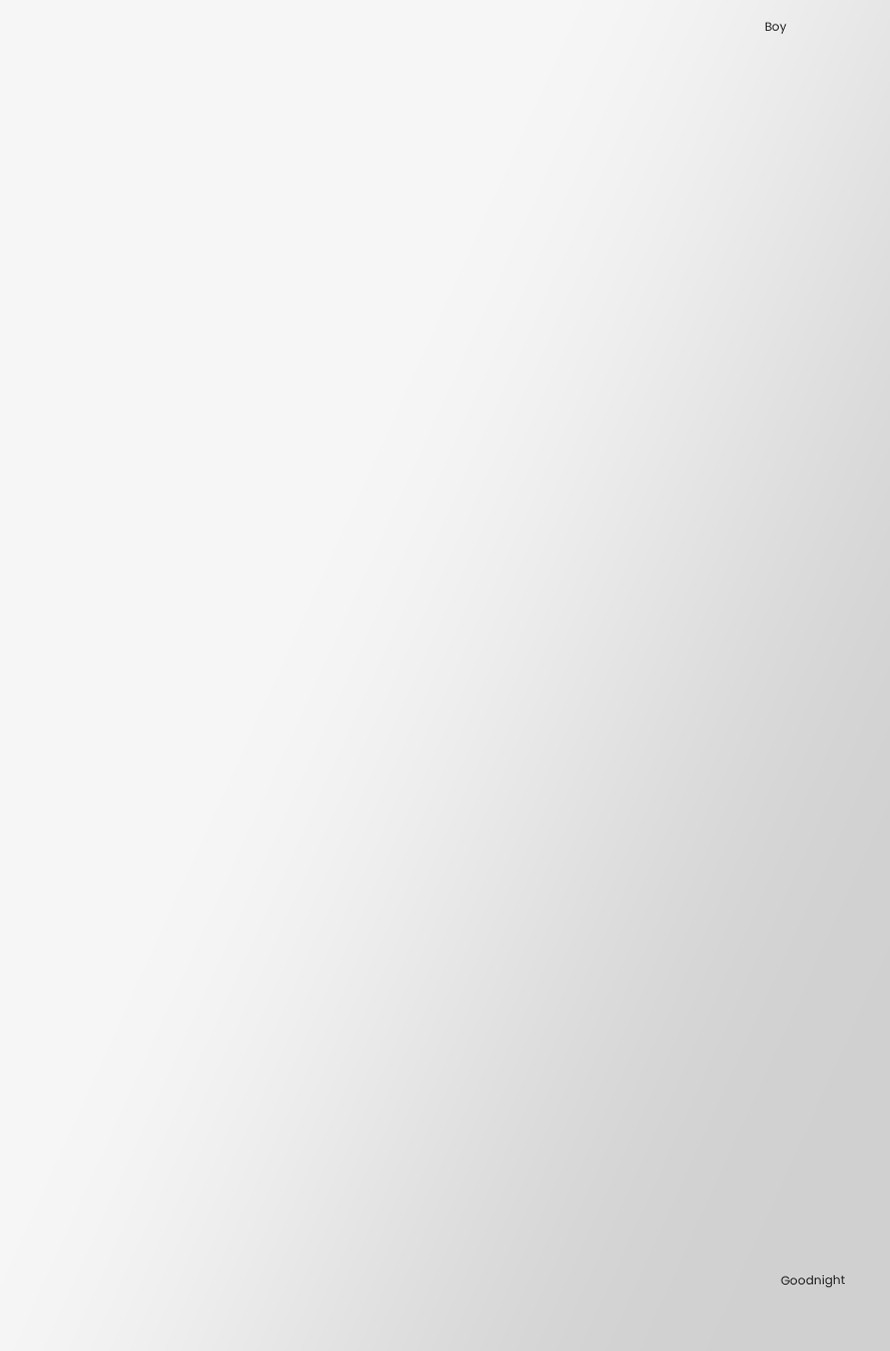Boy































































Goodnight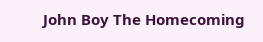John Boy The Homecoming